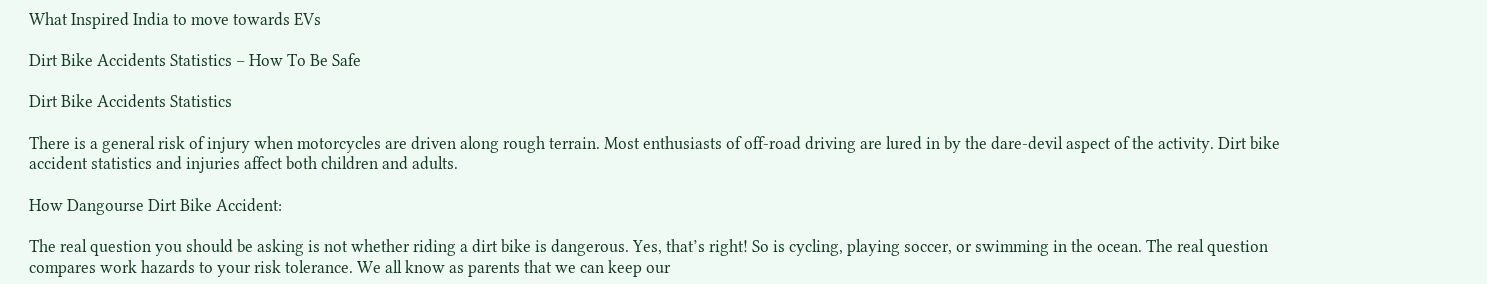What Inspired India to move towards EVs

Dirt Bike Accidents Statistics – How To Be Safe

Dirt Bike Accidents Statistics

There is a general risk of injury when motorcycles are driven along rough terrain. Most enthusiasts of off-road driving are lured in by the dare-devil aspect of the activity. Dirt bike accident statistics and injuries affect both children and adults.

How Dangourse Dirt Bike Accident:

The real question you should be asking is not whether riding a dirt bike is dangerous. Yes, that’s right! So is cycling, playing soccer, or swimming in the ocean. The real question compares work hazards to your risk tolerance. We all know as parents that we can keep our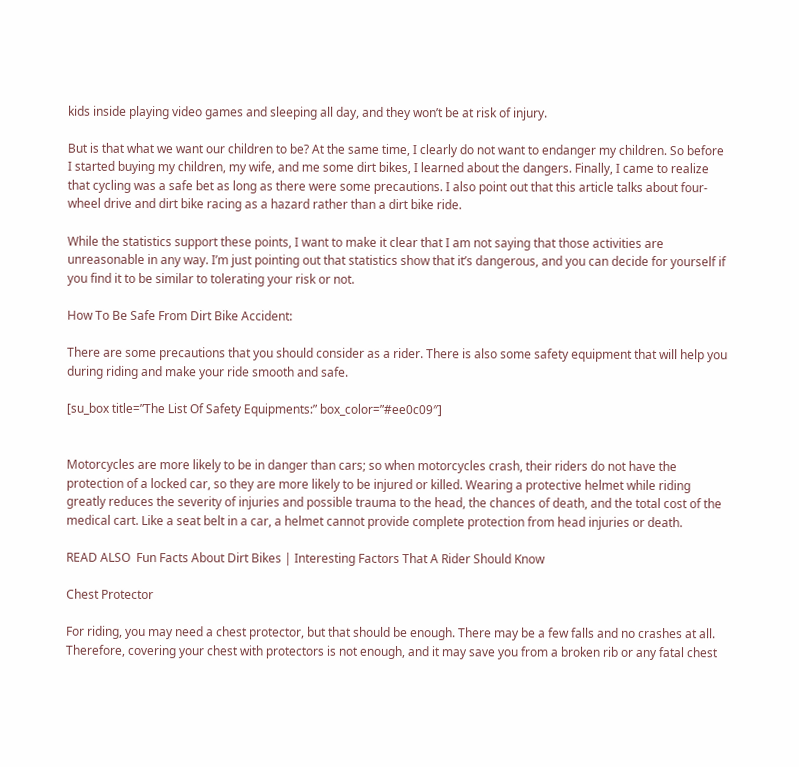kids inside playing video games and sleeping all day, and they won’t be at risk of injury.

But is that what we want our children to be? At the same time, I clearly do not want to endanger my children. So before I started buying my children, my wife, and me some dirt bikes, I learned about the dangers. Finally, I came to realize that cycling was a safe bet as long as there were some precautions. I also point out that this article talks about four-wheel drive and dirt bike racing as a hazard rather than a dirt bike ride.

While the statistics support these points, I want to make it clear that I am not saying that those activities are unreasonable in any way. I’m just pointing out that statistics show that it’s dangerous, and you can decide for yourself if you find it to be similar to tolerating your risk or not.

How To Be Safe From Dirt Bike Accident:

There are some precautions that you should consider as a rider. There is also some safety equipment that will help you during riding and make your ride smooth and safe.

[su_box title=”The List Of Safety Equipments:” box_color=”#ee0c09″]


Motorcycles are more likely to be in danger than cars; so when motorcycles crash, their riders do not have the protection of a locked car, so they are more likely to be injured or killed. Wearing a protective helmet while riding greatly reduces the severity of injuries and possible trauma to the head, the chances of death, and the total cost of the medical cart. Like a seat belt in a car, a helmet cannot provide complete protection from head injuries or death.

READ ALSO  Fun Facts About Dirt Bikes | Interesting Factors That A Rider Should Know

Chest Protector

For riding, you may need a chest protector, but that should be enough. There may be a few falls and no crashes at all. Therefore, covering your chest with protectors is not enough, and it may save you from a broken rib or any fatal chest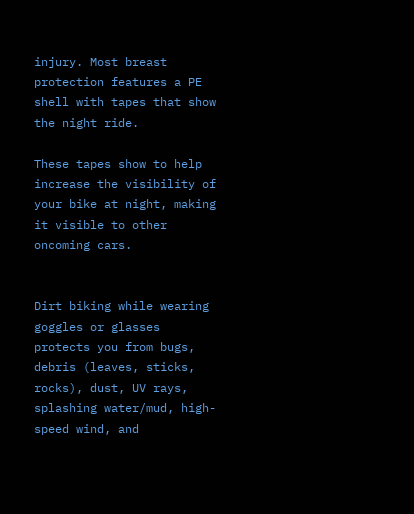injury. Most breast protection features a PE shell with tapes that show the night ride.

These tapes show to help increase the visibility of your bike at night, making it visible to other oncoming cars.


Dirt biking while wearing goggles or glasses protects you from bugs, debris (leaves, sticks, rocks), dust, UV rays, splashing water/mud, high-speed wind, and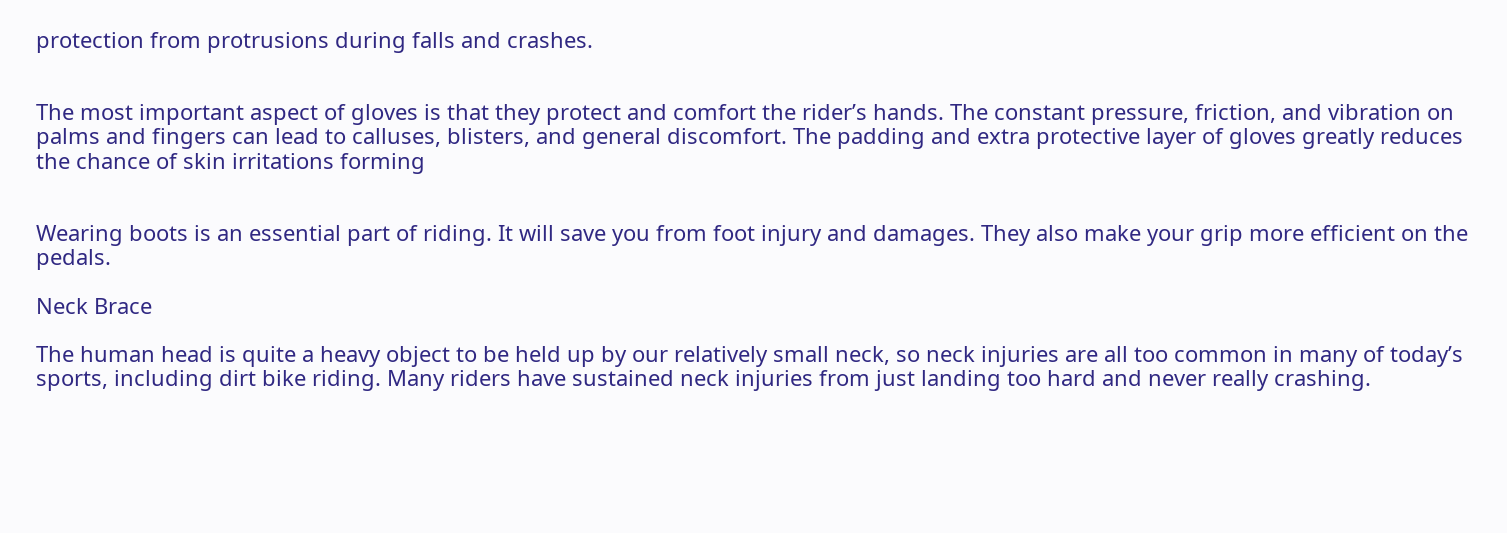protection from protrusions during falls and crashes.


The most important aspect of gloves is that they protect and comfort the rider’s hands. The constant pressure, friction, and vibration on palms and fingers can lead to calluses, blisters, and general discomfort. The padding and extra protective layer of gloves greatly reduces the chance of skin irritations forming


Wearing boots is an essential part of riding. It will save you from foot injury and damages. They also make your grip more efficient on the pedals.

Neck Brace

The human head is quite a heavy object to be held up by our relatively small neck, so neck injuries are all too common in many of today’s sports, including dirt bike riding. Many riders have sustained neck injuries from just landing too hard and never really crashing.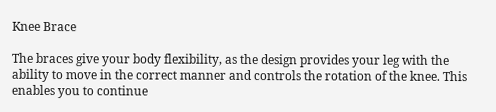Knee Brace

The braces give your body flexibility, as the design provides your leg with the ability to move in the correct manner and controls the rotation of the knee. This enables you to continue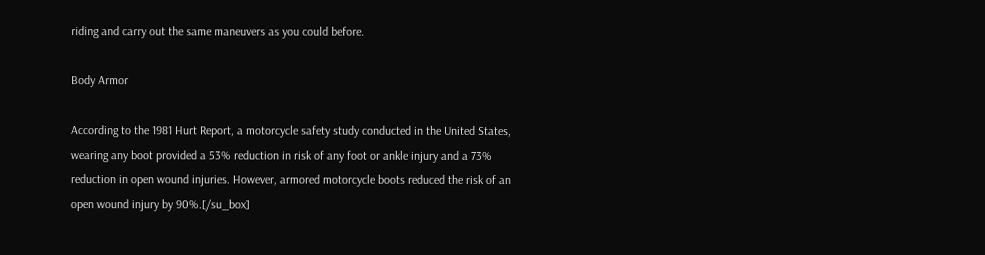riding and carry out the same maneuvers as you could before.

Body Armor

According to the 1981 Hurt Report, a motorcycle safety study conducted in the United States, wearing any boot provided a 53% reduction in risk of any foot or ankle injury and a 73% reduction in open wound injuries. However, armored motorcycle boots reduced the risk of an open wound injury by 90%.[/su_box]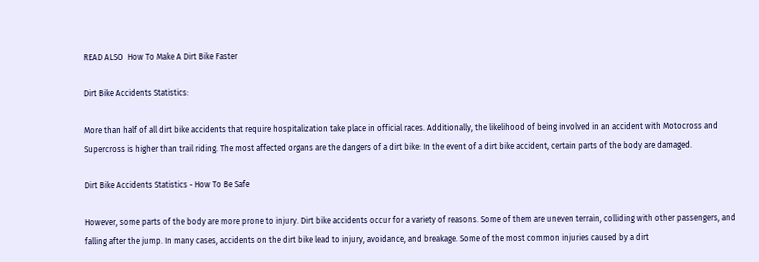READ ALSO  How To Make A Dirt Bike Faster

Dirt Bike Accidents Statistics:

More than half of all dirt bike accidents that require hospitalization take place in official races. Additionally, the likelihood of being involved in an accident with Motocross and Supercross is higher than trail riding. The most affected organs are the dangers of a dirt bike: In the event of a dirt bike accident, certain parts of the body are damaged.

Dirt Bike Accidents Statistics - How To Be Safe

However, some parts of the body are more prone to injury. Dirt bike accidents occur for a variety of reasons. Some of them are uneven terrain, colliding with other passengers, and falling after the jump. In many cases, accidents on the dirt bike lead to injury, avoidance, and breakage. Some of the most common injuries caused by a dirt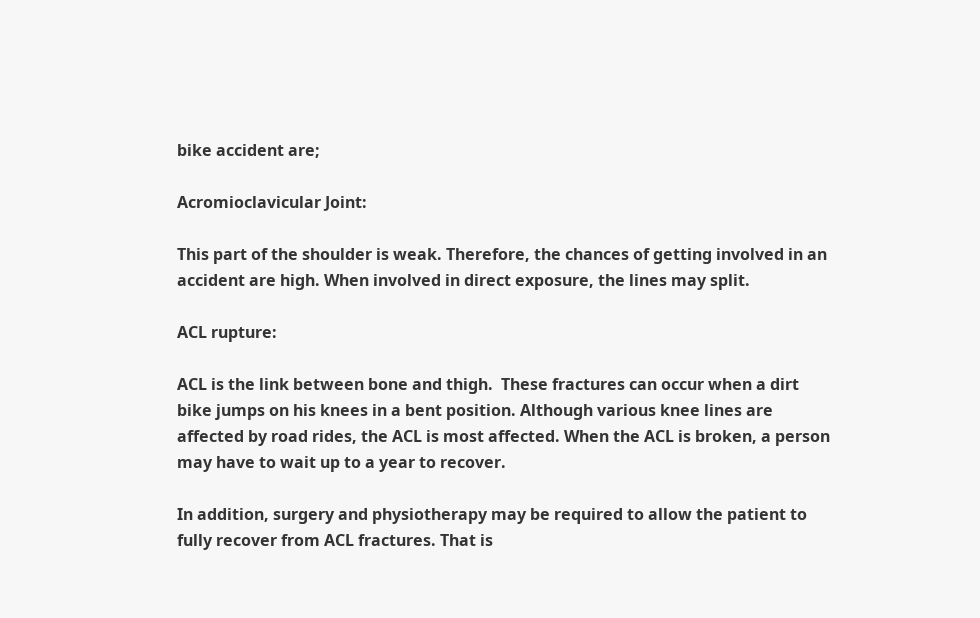bike accident are;

Acromioclavicular Joint:

This part of the shoulder is weak. Therefore, the chances of getting involved in an accident are high. When involved in direct exposure, the lines may split.

ACL rupture:

ACL is the link between bone and thigh.  These fractures can occur when a dirt bike jumps on his knees in a bent position. Although various knee lines are affected by road rides, the ACL is most affected. When the ACL is broken, a person may have to wait up to a year to recover.

In addition, surgery and physiotherapy may be required to allow the patient to fully recover from ACL fractures. That is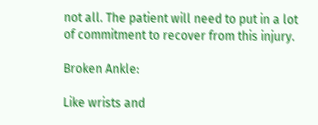not all. The patient will need to put in a lot of commitment to recover from this injury.

Broken Ankle:

Like wrists and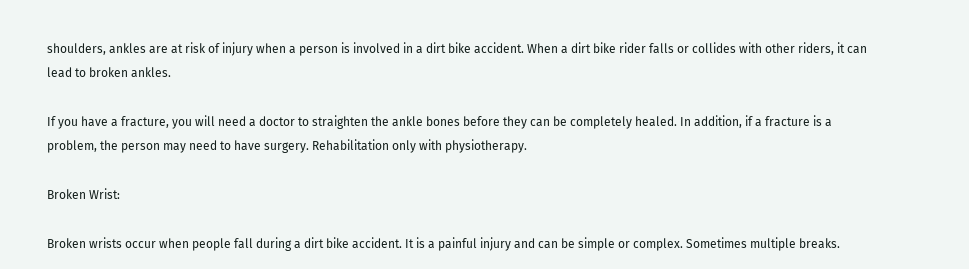shoulders, ankles are at risk of injury when a person is involved in a dirt bike accident. When a dirt bike rider falls or collides with other riders, it can lead to broken ankles.

If you have a fracture, you will need a doctor to straighten the ankle bones before they can be completely healed. In addition, if a fracture is a problem, the person may need to have surgery. Rehabilitation only with physiotherapy.

Broken Wrist:

Broken wrists occur when people fall during a dirt bike accident. It is a painful injury and can be simple or complex. Sometimes multiple breaks.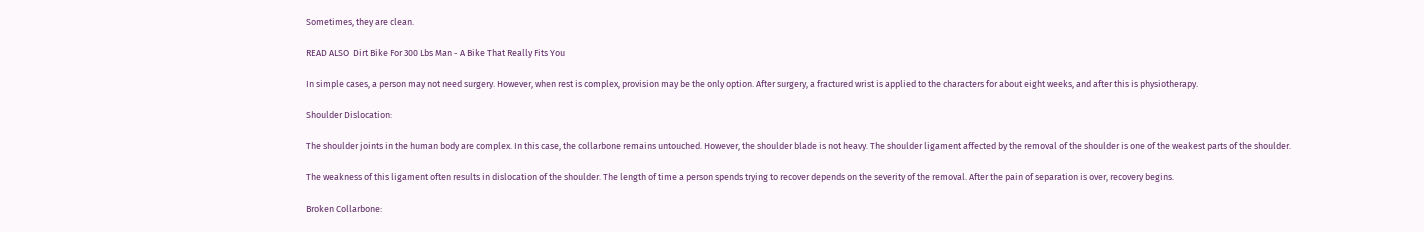Sometimes, they are clean.

READ ALSO  Dirt Bike For 300 Lbs Man - A Bike That Really Fits You

In simple cases, a person may not need surgery. However, when rest is complex, provision may be the only option. After surgery, a fractured wrist is applied to the characters for about eight weeks, and after this is physiotherapy.

Shoulder Dislocation:

The shoulder joints in the human body are complex. In this case, the collarbone remains untouched. However, the shoulder blade is not heavy. The shoulder ligament affected by the removal of the shoulder is one of the weakest parts of the shoulder.

The weakness of this ligament often results in dislocation of the shoulder. The length of time a person spends trying to recover depends on the severity of the removal. After the pain of separation is over, recovery begins.

Broken Collarbone: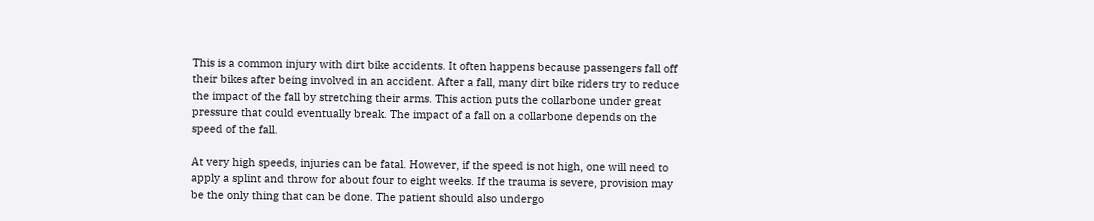This is a common injury with dirt bike accidents. It often happens because passengers fall off their bikes after being involved in an accident. After a fall, many dirt bike riders try to reduce the impact of the fall by stretching their arms. This action puts the collarbone under great pressure that could eventually break. The impact of a fall on a collarbone depends on the speed of the fall.

At very high speeds, injuries can be fatal. However, if the speed is not high, one will need to apply a splint and throw for about four to eight weeks. If the trauma is severe, provision may be the only thing that can be done. The patient should also undergo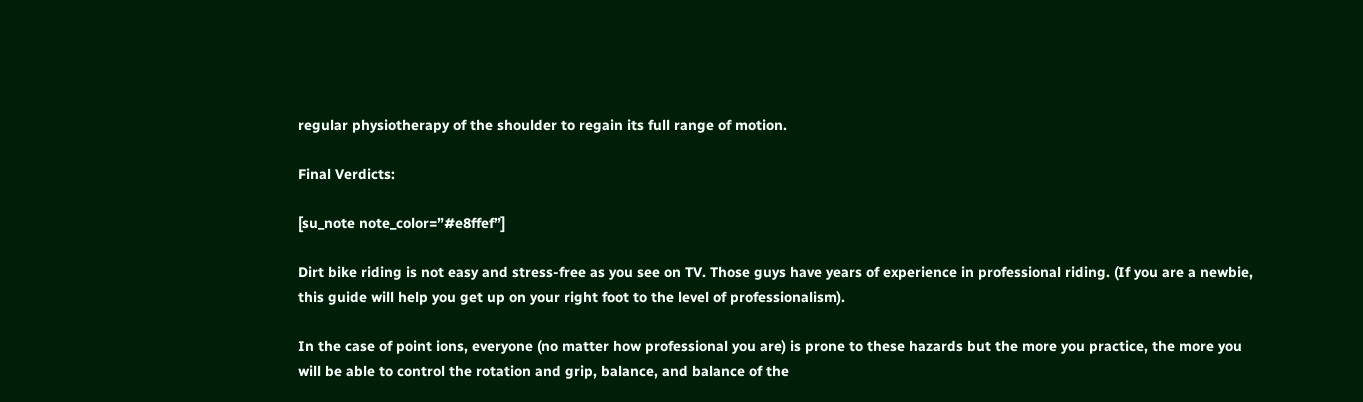regular physiotherapy of the shoulder to regain its full range of motion.

Final Verdicts:

[su_note note_color=”#e8ffef”]

Dirt bike riding is not easy and stress-free as you see on TV. Those guys have years of experience in professional riding. (If you are a newbie, this guide will help you get up on your right foot to the level of professionalism).

In the case of point ions, everyone (no matter how professional you are) is prone to these hazards but the more you practice, the more you will be able to control the rotation and grip, balance, and balance of the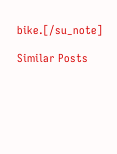bike.[/su_note]

Similar Posts